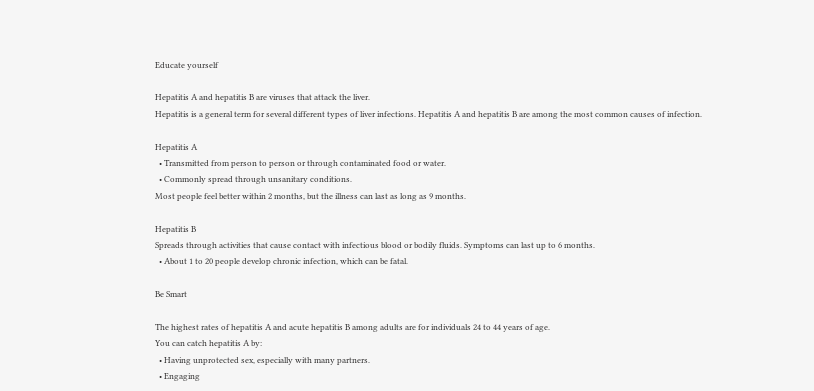Educate yourself

Hepatitis A and hepatitis B are viruses that attack the liver.
Hepatitis is a general term for several different types of liver infections. Hepatitis A and hepatitis B are among the most common causes of infection.

Hepatitis A
  • Transmitted from person to person or through contaminated food or water.
  • Commonly spread through unsanitary conditions.
Most people feel better within 2 months, but the illness can last as long as 9 months.

Hepatitis B
Spreads through activities that cause contact with infectious blood or bodily fluids. Symptoms can last up to 6 months.
  • About 1 to 20 people develop chronic infection, which can be fatal.

Be Smart

The highest rates of hepatitis A and acute hepatitis B among adults are for individuals 24 to 44 years of age.
You can catch hepatitis A by:
  • Having unprotected sex, especially with many partners.
  • Engaging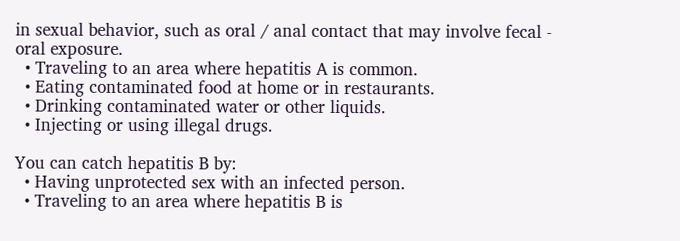in sexual behavior, such as oral / anal contact that may involve fecal - oral exposure.
  • Traveling to an area where hepatitis A is common.
  • Eating contaminated food at home or in restaurants.
  • Drinking contaminated water or other liquids.
  • Injecting or using illegal drugs.

You can catch hepatitis B by:
  • Having unprotected sex with an infected person.
  • Traveling to an area where hepatitis B is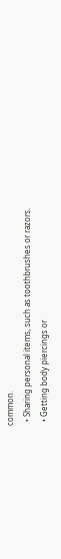common.
  • Sharing personal items, such as toothbrushes or razors.
  • Getting body piercings or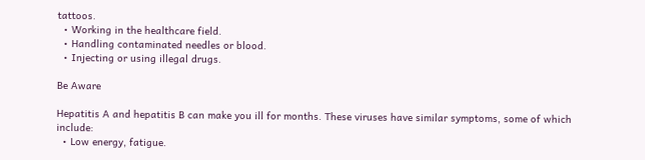tattoos.
  • Working in the healthcare field.
  • Handling contaminated needles or blood.
  • Injecting or using illegal drugs.

Be Aware

Hepatitis A and hepatitis B can make you ill for months. These viruses have similar symptoms, some of which include:
  • Low energy, fatigue.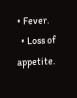• Fever.
  • Loss of appetite.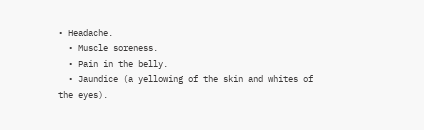• Headache.
  • Muscle soreness.
  • Pain in the belly.
  • Jaundice (a yellowing of the skin and whites of the eyes).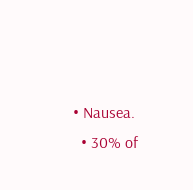• Nausea.
  • 30% of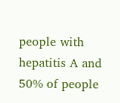people with hepatitis A and 50% of people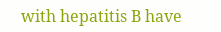with hepatitis B have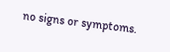no signs or symptoms.